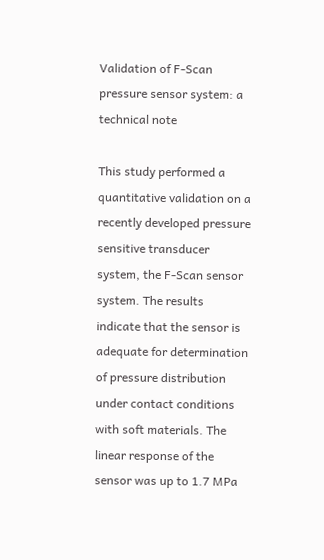Validation of F-Scan pressure sensor system: a technical note

This study performed a quantitative validation on a recently developed pressure sensitive transducer system, the F-Scan sensor system. The results indicate that the sensor is adequate for determination of pressure distribution under contact conditions with soft materials. The linear response of the sensor was up to 1.7 MPa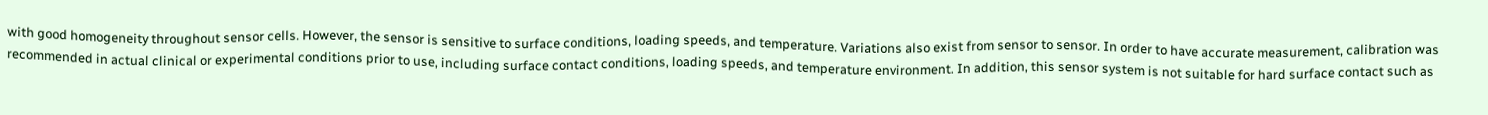with good homogeneity throughout sensor cells. However, the sensor is sensitive to surface conditions, loading speeds, and temperature. Variations also exist from sensor to sensor. In order to have accurate measurement, calibration was recommended in actual clinical or experimental conditions prior to use, including surface contact conditions, loading speeds, and temperature environment. In addition, this sensor system is not suitable for hard surface contact such as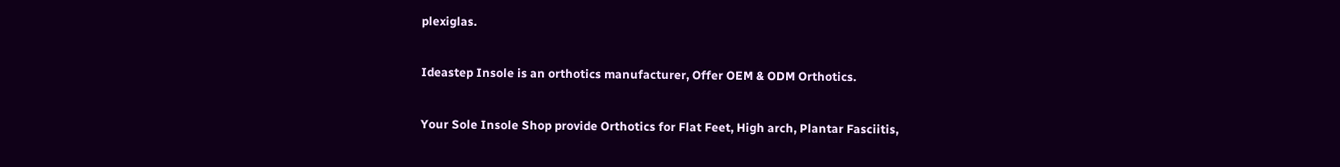plexiglas.

Ideastep Insole is an orthotics manufacturer, Offer OEM & ODM Orthotics.

Your Sole Insole Shop provide Orthotics for Flat Feet, High arch, Plantar Fasciitis,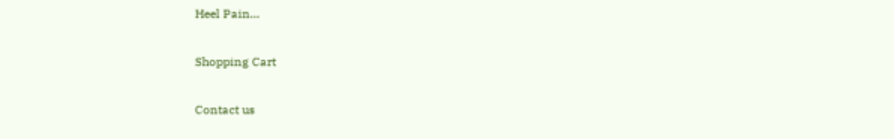Heel Pain…

Shopping Cart

Contact us